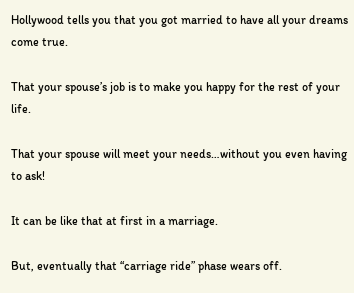Hollywood tells you that you got married to have all your dreams come true.

That your spouse’s job is to make you happy for the rest of your life.

That your spouse will meet your needs…without you even having to ask!

It can be like that at first in a marriage.

But, eventually that “carriage ride” phase wears off.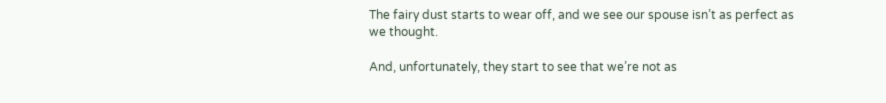The fairy dust starts to wear off, and we see our spouse isn’t as perfect as we thought.

And, unfortunately, they start to see that we’re not as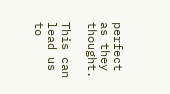perfect as they thought.

This can lead us to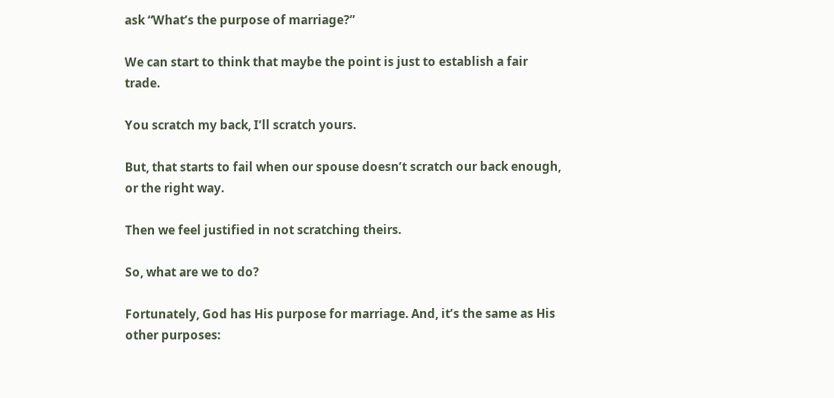ask “What’s the purpose of marriage?”

We can start to think that maybe the point is just to establish a fair trade.

You scratch my back, I’ll scratch yours.

But, that starts to fail when our spouse doesn’t scratch our back enough, or the right way.

Then we feel justified in not scratching theirs.

So, what are we to do?

Fortunately, God has His purpose for marriage. And, it’s the same as His other purposes: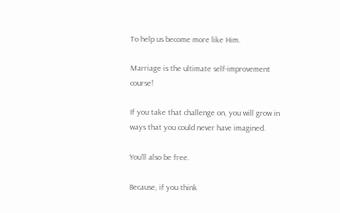To help us become more like Him.

Marriage is the ultimate self-improvement course!

If you take that challenge on, you will grow in ways that you could never have imagined.

You’ll also be free.

Because, if you think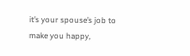it’s your spouse’s job to make you happy,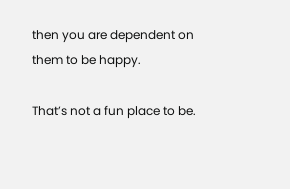then you are dependent on them to be happy.

That’s not a fun place to be.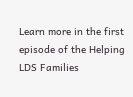Learn more in the first episode of the Helping LDS Families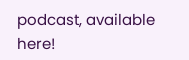podcast, available here!